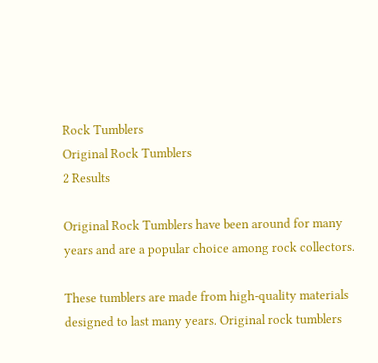Rock Tumblers
Original Rock Tumblers
2 Results

Original Rock Tumblers have been around for many years and are a popular choice among rock collectors.

These tumblers are made from high-quality materials designed to last many years. Original rock tumblers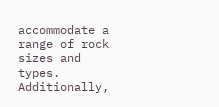accommodate a range of rock sizes and types. Additionally,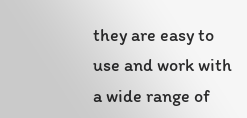they are easy to use and work with a wide range of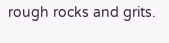rough rocks and grits.